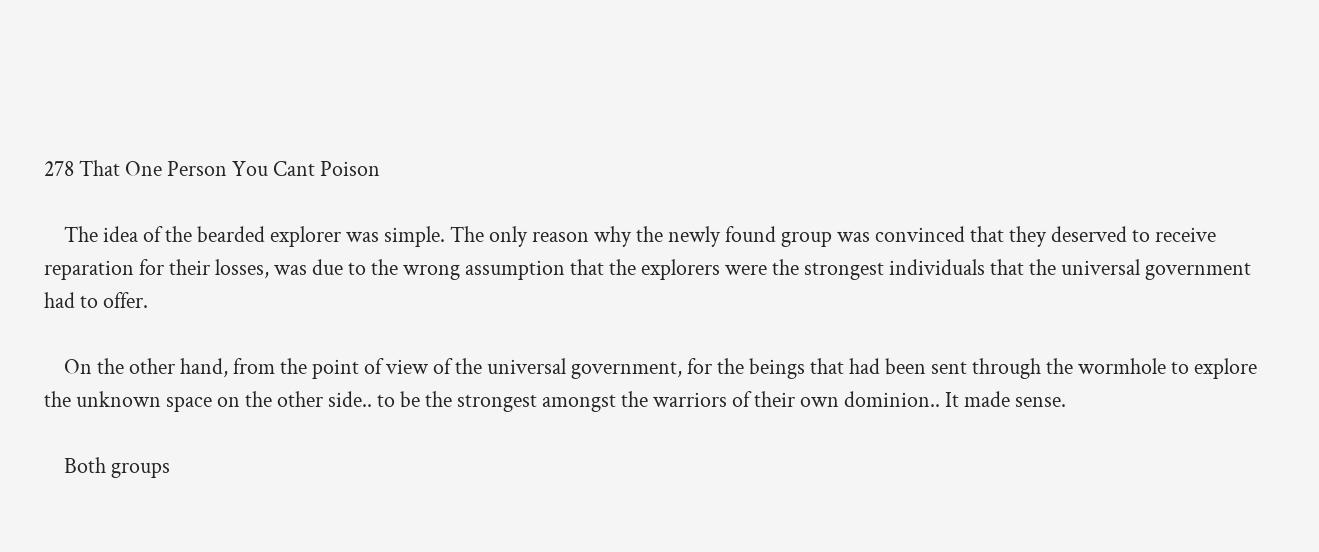278 That One Person You Cant Poison

    The idea of the bearded explorer was simple. The only reason why the newly found group was convinced that they deserved to receive reparation for their losses, was due to the wrong assumption that the explorers were the strongest individuals that the universal government had to offer.

    On the other hand, from the point of view of the universal government, for the beings that had been sent through the wormhole to explore the unknown space on the other side.. to be the strongest amongst the warriors of their own dominion.. It made sense.

    Both groups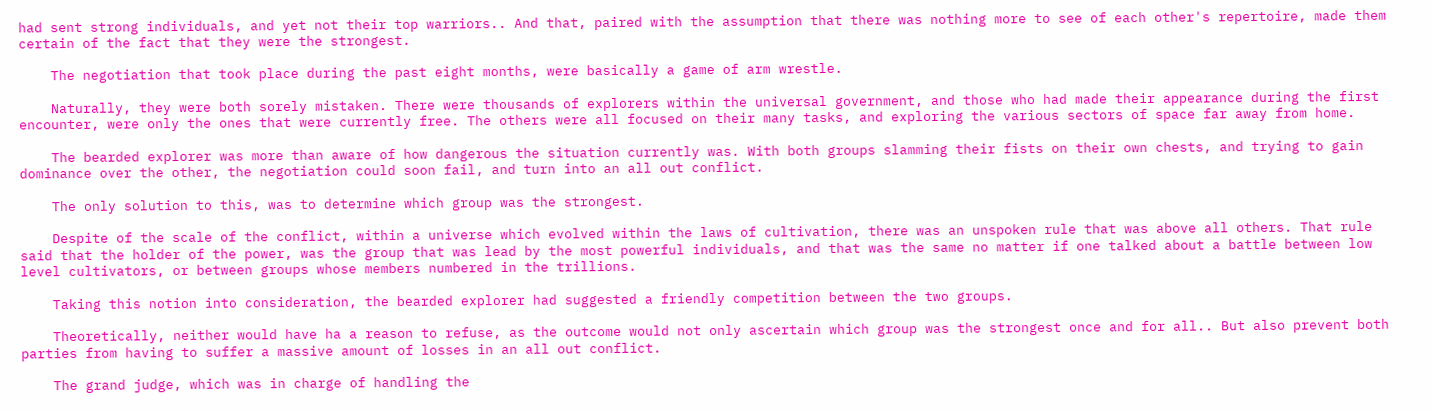had sent strong individuals, and yet not their top warriors.. And that, paired with the assumption that there was nothing more to see of each other's repertoire, made them certain of the fact that they were the strongest.

    The negotiation that took place during the past eight months, were basically a game of arm wrestle.

    Naturally, they were both sorely mistaken. There were thousands of explorers within the universal government, and those who had made their appearance during the first encounter, were only the ones that were currently free. The others were all focused on their many tasks, and exploring the various sectors of space far away from home.

    The bearded explorer was more than aware of how dangerous the situation currently was. With both groups slamming their fists on their own chests, and trying to gain dominance over the other, the negotiation could soon fail, and turn into an all out conflict.

    The only solution to this, was to determine which group was the strongest.

    Despite of the scale of the conflict, within a universe which evolved within the laws of cultivation, there was an unspoken rule that was above all others. That rule said that the holder of the power, was the group that was lead by the most powerful individuals, and that was the same no matter if one talked about a battle between low level cultivators, or between groups whose members numbered in the trillions.

    Taking this notion into consideration, the bearded explorer had suggested a friendly competition between the two groups.

    Theoretically, neither would have ha a reason to refuse, as the outcome would not only ascertain which group was the strongest once and for all.. But also prevent both parties from having to suffer a massive amount of losses in an all out conflict.

    The grand judge, which was in charge of handling the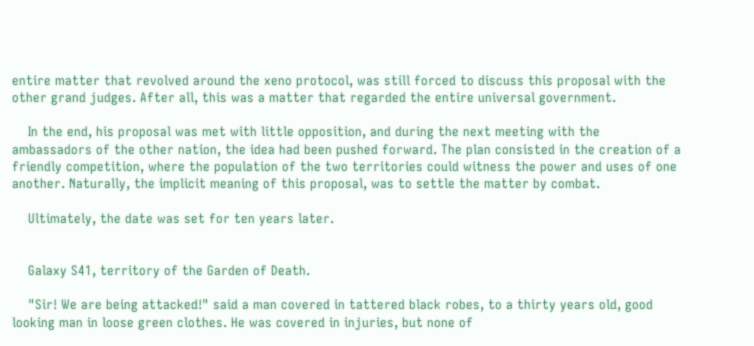entire matter that revolved around the xeno protocol, was still forced to discuss this proposal with the other grand judges. After all, this was a matter that regarded the entire universal government.

    In the end, his proposal was met with little opposition, and during the next meeting with the ambassadors of the other nation, the idea had been pushed forward. The plan consisted in the creation of a friendly competition, where the population of the two territories could witness the power and uses of one another. Naturally, the implicit meaning of this proposal, was to settle the matter by combat.

    Ultimately, the date was set for ten years later.


    Galaxy S41, territory of the Garden of Death.

    "Sir! We are being attacked!" said a man covered in tattered black robes, to a thirty years old, good looking man in loose green clothes. He was covered in injuries, but none of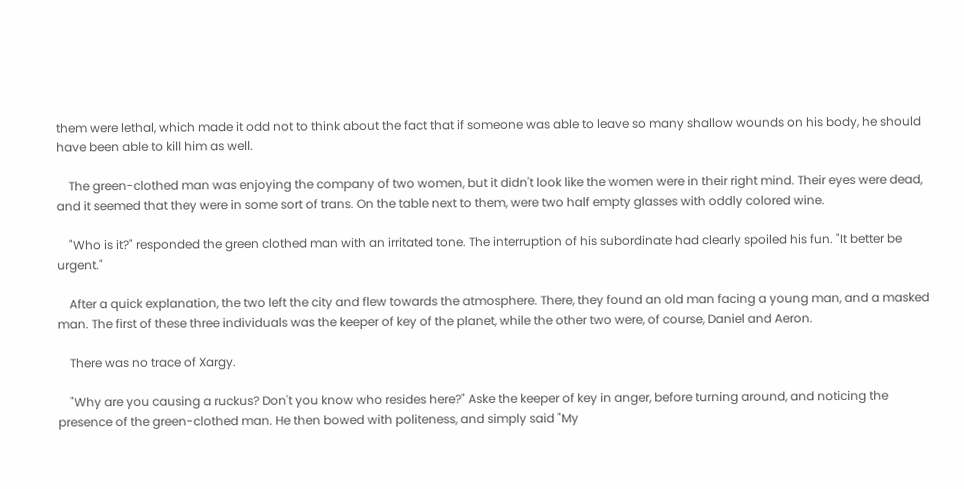them were lethal, which made it odd not to think about the fact that if someone was able to leave so many shallow wounds on his body, he should have been able to kill him as well.

    The green-clothed man was enjoying the company of two women, but it didn't look like the women were in their right mind. Their eyes were dead, and it seemed that they were in some sort of trans. On the table next to them, were two half empty glasses with oddly colored wine.

    "Who is it?" responded the green clothed man with an irritated tone. The interruption of his subordinate had clearly spoiled his fun. "It better be urgent."

    After a quick explanation, the two left the city and flew towards the atmosphere. There, they found an old man facing a young man, and a masked man. The first of these three individuals was the keeper of key of the planet, while the other two were, of course, Daniel and Aeron.

    There was no trace of Xargy.

    "Why are you causing a ruckus? Don't you know who resides here?" Aske the keeper of key in anger, before turning around, and noticing the presence of the green-clothed man. He then bowed with politeness, and simply said "My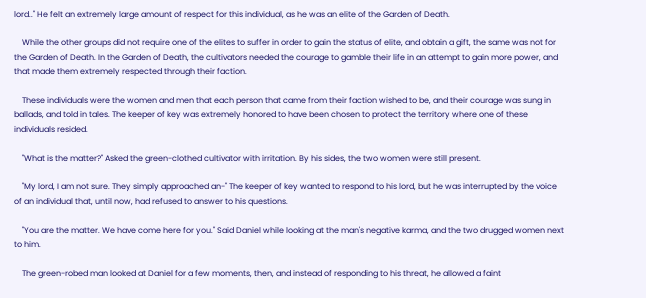lord.." He felt an extremely large amount of respect for this individual, as he was an elite of the Garden of Death.

    While the other groups did not require one of the elites to suffer in order to gain the status of elite, and obtain a gift, the same was not for the Garden of Death. In the Garden of Death, the cultivators needed the courage to gamble their life in an attempt to gain more power, and that made them extremely respected through their faction.

    These individuals were the women and men that each person that came from their faction wished to be, and their courage was sung in ballads, and told in tales. The keeper of key was extremely honored to have been chosen to protect the territory where one of these individuals resided.

    "What is the matter?" Asked the green-clothed cultivator with irritation. By his sides, the two women were still present.

    "My lord, I am not sure. They simply approached an-" The keeper of key wanted to respond to his lord, but he was interrupted by the voice of an individual that, until now, had refused to answer to his questions.

    "You are the matter. We have come here for you." Said Daniel while looking at the man's negative karma, and the two drugged women next to him.

    The green-robed man looked at Daniel for a few moments, then, and instead of responding to his threat, he allowed a faint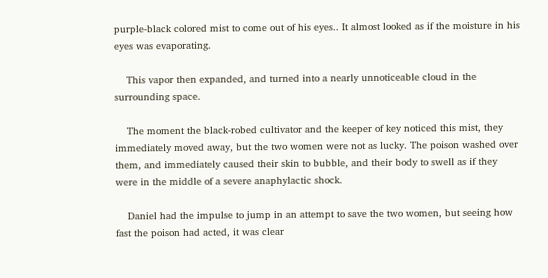purple-black colored mist to come out of his eyes.. It almost looked as if the moisture in his eyes was evaporating.

    This vapor then expanded, and turned into a nearly unnoticeable cloud in the surrounding space.

    The moment the black-robed cultivator and the keeper of key noticed this mist, they immediately moved away, but the two women were not as lucky. The poison washed over them, and immediately caused their skin to bubble, and their body to swell as if they were in the middle of a severe anaphylactic shock.

    Daniel had the impulse to jump in an attempt to save the two women, but seeing how fast the poison had acted, it was clear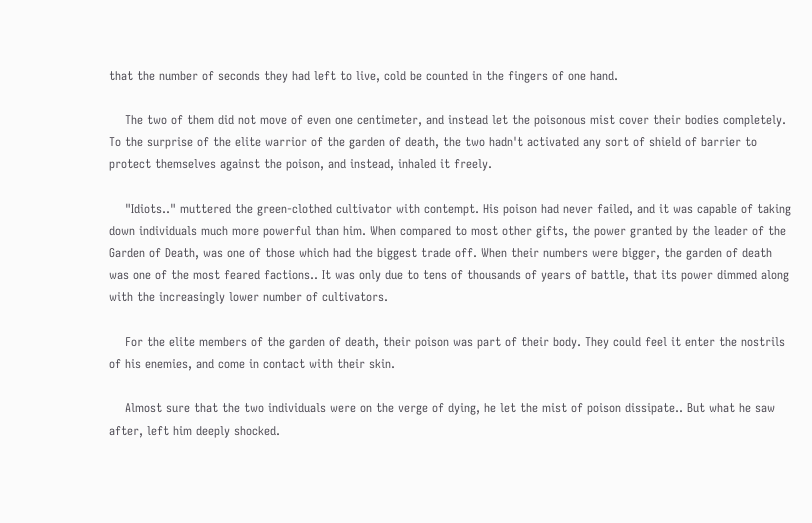that the number of seconds they had left to live, cold be counted in the fingers of one hand.

    The two of them did not move of even one centimeter, and instead let the poisonous mist cover their bodies completely. To the surprise of the elite warrior of the garden of death, the two hadn't activated any sort of shield of barrier to protect themselves against the poison, and instead, inhaled it freely.

    "Idiots.." muttered the green-clothed cultivator with contempt. His poison had never failed, and it was capable of taking down individuals much more powerful than him. When compared to most other gifts, the power granted by the leader of the Garden of Death, was one of those which had the biggest trade off. When their numbers were bigger, the garden of death was one of the most feared factions.. It was only due to tens of thousands of years of battle, that its power dimmed along with the increasingly lower number of cultivators.

    For the elite members of the garden of death, their poison was part of their body. They could feel it enter the nostrils of his enemies, and come in contact with their skin.

    Almost sure that the two individuals were on the verge of dying, he let the mist of poison dissipate.. But what he saw after, left him deeply shocked.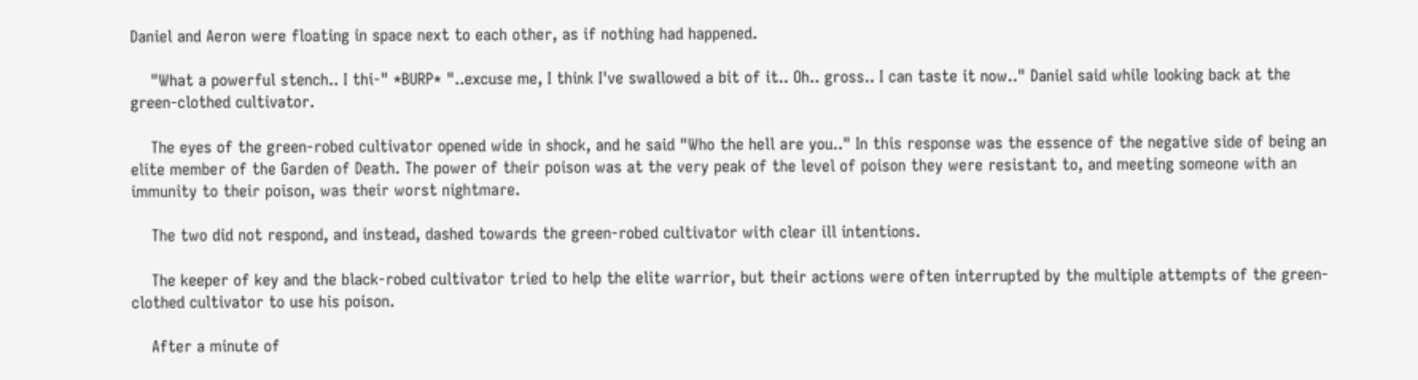Daniel and Aeron were floating in space next to each other, as if nothing had happened.

    "What a powerful stench.. I thi-" *BURP* "..excuse me, I think I've swallowed a bit of it.. Oh.. gross.. I can taste it now.." Daniel said while looking back at the green-clothed cultivator.

    The eyes of the green-robed cultivator opened wide in shock, and he said "Who the hell are you.." In this response was the essence of the negative side of being an elite member of the Garden of Death. The power of their poison was at the very peak of the level of poison they were resistant to, and meeting someone with an immunity to their poison, was their worst nightmare.

    The two did not respond, and instead, dashed towards the green-robed cultivator with clear ill intentions.

    The keeper of key and the black-robed cultivator tried to help the elite warrior, but their actions were often interrupted by the multiple attempts of the green-clothed cultivator to use his poison.

    After a minute of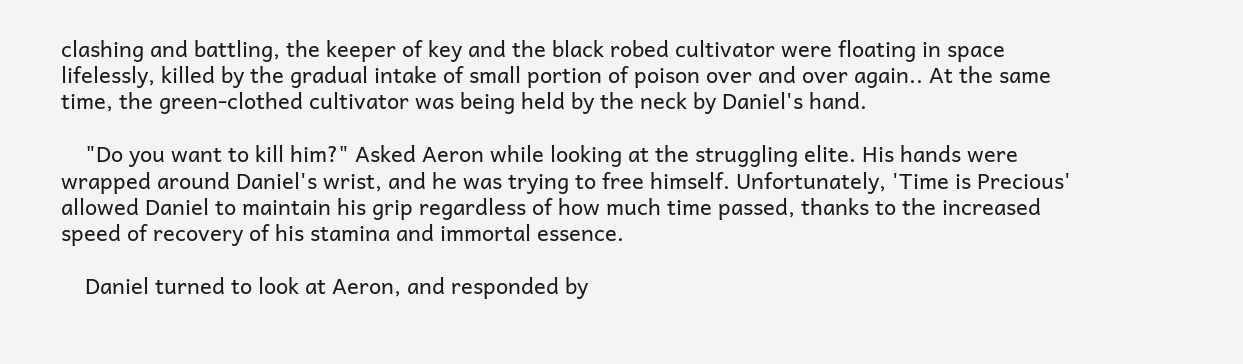clashing and battling, the keeper of key and the black robed cultivator were floating in space lifelessly, killed by the gradual intake of small portion of poison over and over again.. At the same time, the green-clothed cultivator was being held by the neck by Daniel's hand.

    "Do you want to kill him?" Asked Aeron while looking at the struggling elite. His hands were wrapped around Daniel's wrist, and he was trying to free himself. Unfortunately, 'Time is Precious' allowed Daniel to maintain his grip regardless of how much time passed, thanks to the increased speed of recovery of his stamina and immortal essence.

    Daniel turned to look at Aeron, and responded by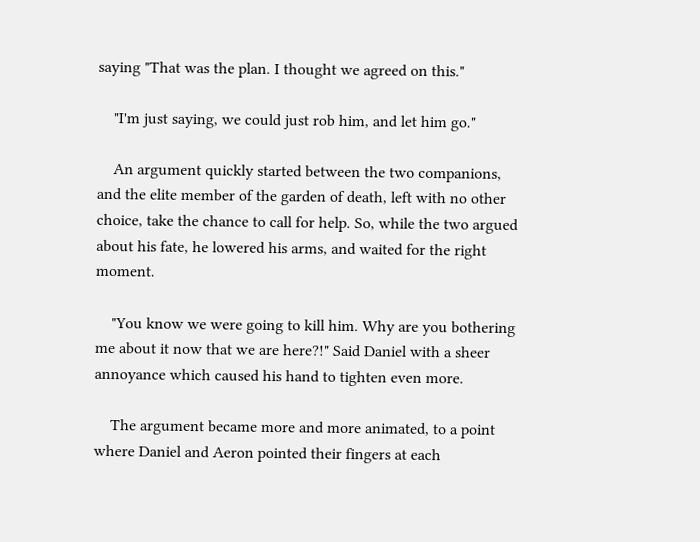saying "That was the plan. I thought we agreed on this."

    "I'm just saying, we could just rob him, and let him go."

    An argument quickly started between the two companions, and the elite member of the garden of death, left with no other choice, take the chance to call for help. So, while the two argued about his fate, he lowered his arms, and waited for the right moment.

    "You know we were going to kill him. Why are you bothering me about it now that we are here?!" Said Daniel with a sheer annoyance which caused his hand to tighten even more.

    The argument became more and more animated, to a point where Daniel and Aeron pointed their fingers at each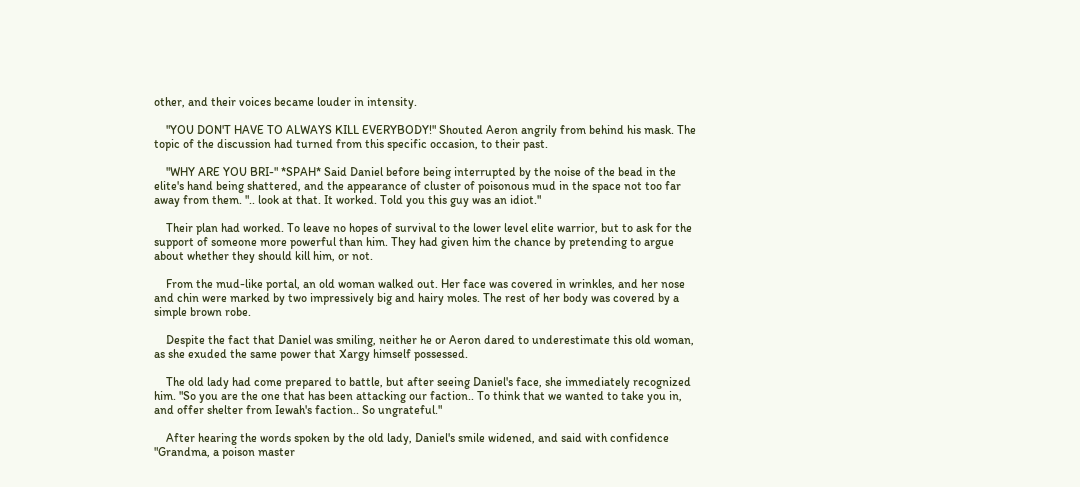other, and their voices became louder in intensity.

    "YOU DON'T HAVE TO ALWAYS KILL EVERYBODY!" Shouted Aeron angrily from behind his mask. The topic of the discussion had turned from this specific occasion, to their past.

    "WHY ARE YOU BRI-" *SPAH* Said Daniel before being interrupted by the noise of the bead in the elite's hand being shattered, and the appearance of cluster of poisonous mud in the space not too far away from them. ".. look at that. It worked. Told you this guy was an idiot."

    Their plan had worked. To leave no hopes of survival to the lower level elite warrior, but to ask for the support of someone more powerful than him. They had given him the chance by pretending to argue about whether they should kill him, or not.

    From the mud-like portal, an old woman walked out. Her face was covered in wrinkles, and her nose and chin were marked by two impressively big and hairy moles. The rest of her body was covered by a simple brown robe.

    Despite the fact that Daniel was smiling, neither he or Aeron dared to underestimate this old woman, as she exuded the same power that Xargy himself possessed.

    The old lady had come prepared to battle, but after seeing Daniel's face, she immediately recognized him. "So you are the one that has been attacking our faction.. To think that we wanted to take you in, and offer shelter from Iewah's faction.. So ungrateful."

    After hearing the words spoken by the old lady, Daniel's smile widened, and said with confidence "Grandma, a poison master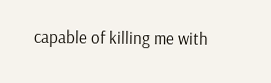capable of killing me with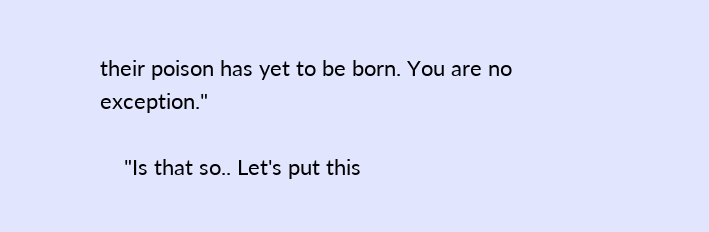their poison has yet to be born. You are no exception."

    "Is that so.. Let's put this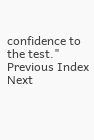confidence to the test."
Previous Index Next